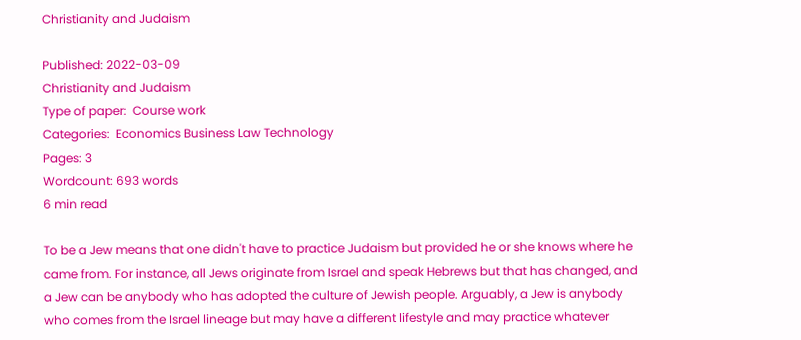Christianity and Judaism

Published: 2022-03-09
Christianity and Judaism
Type of paper:  Course work
Categories:  Economics Business Law Technology
Pages: 3
Wordcount: 693 words
6 min read

To be a Jew means that one didn't have to practice Judaism but provided he or she knows where he came from. For instance, all Jews originate from Israel and speak Hebrews but that has changed, and a Jew can be anybody who has adopted the culture of Jewish people. Arguably, a Jew is anybody who comes from the Israel lineage but may have a different lifestyle and may practice whatever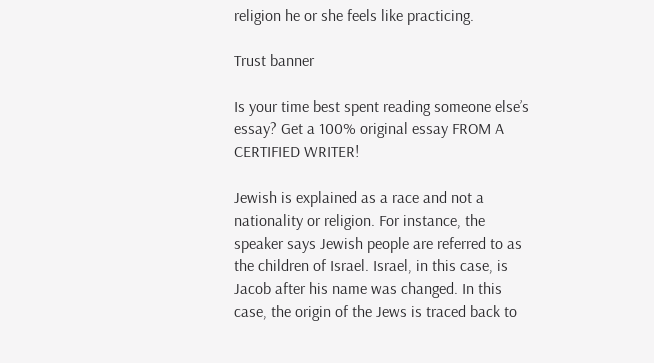religion he or she feels like practicing.

Trust banner

Is your time best spent reading someone else’s essay? Get a 100% original essay FROM A CERTIFIED WRITER!

Jewish is explained as a race and not a nationality or religion. For instance, the speaker says Jewish people are referred to as the children of Israel. Israel, in this case, is Jacob after his name was changed. In this case, the origin of the Jews is traced back to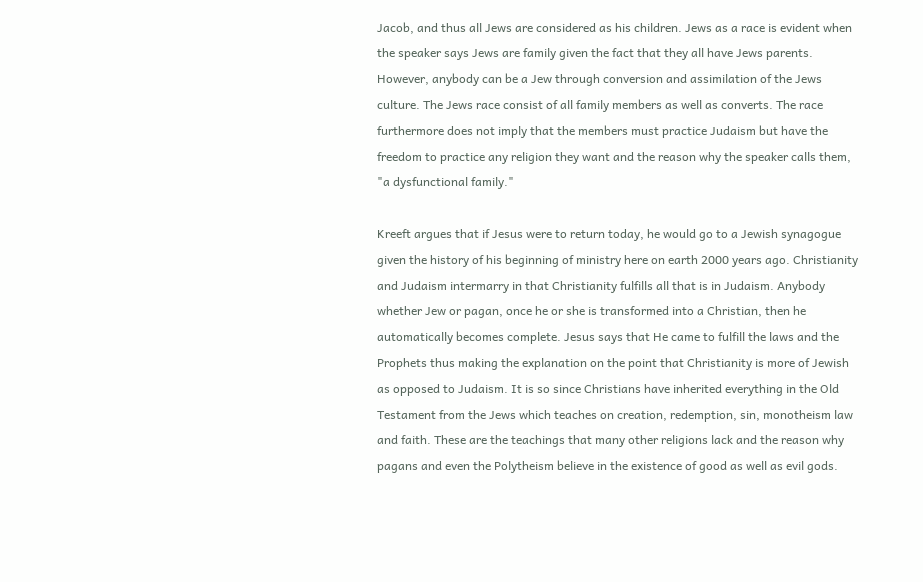Jacob, and thus all Jews are considered as his children. Jews as a race is evident when the speaker says Jews are family given the fact that they all have Jews parents. However, anybody can be a Jew through conversion and assimilation of the Jews culture. The Jews race consist of all family members as well as converts. The race furthermore does not imply that the members must practice Judaism but have the freedom to practice any religion they want and the reason why the speaker calls them, "a dysfunctional family."

Kreeft argues that if Jesus were to return today, he would go to a Jewish synagogue given the history of his beginning of ministry here on earth 2000 years ago. Christianity and Judaism intermarry in that Christianity fulfills all that is in Judaism. Anybody whether Jew or pagan, once he or she is transformed into a Christian, then he automatically becomes complete. Jesus says that He came to fulfill the laws and the Prophets thus making the explanation on the point that Christianity is more of Jewish as opposed to Judaism. It is so since Christians have inherited everything in the Old Testament from the Jews which teaches on creation, redemption, sin, monotheism law and faith. These are the teachings that many other religions lack and the reason why pagans and even the Polytheism believe in the existence of good as well as evil gods.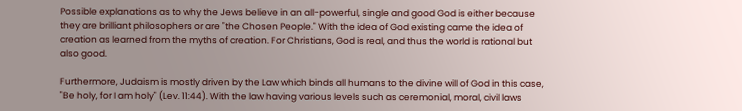Possible explanations as to why the Jews believe in an all-powerful, single and good God is either because they are brilliant philosophers or are "the Chosen People." With the idea of God existing came the idea of creation as learned from the myths of creation. For Christians, God is real, and thus the world is rational but also good.

Furthermore, Judaism is mostly driven by the Law which binds all humans to the divine will of God in this case, "Be holy, for I am holy" (Lev. 11:44). With the law having various levels such as ceremonial, moral, civil laws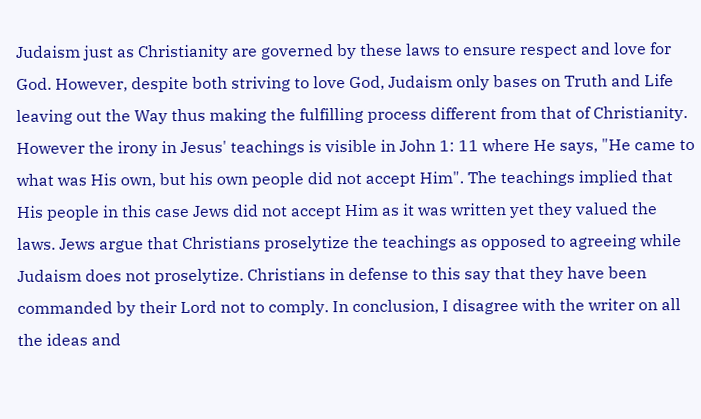Judaism just as Christianity are governed by these laws to ensure respect and love for God. However, despite both striving to love God, Judaism only bases on Truth and Life leaving out the Way thus making the fulfilling process different from that of Christianity. However the irony in Jesus' teachings is visible in John 1: 11 where He says, "He came to what was His own, but his own people did not accept Him". The teachings implied that His people in this case Jews did not accept Him as it was written yet they valued the laws. Jews argue that Christians proselytize the teachings as opposed to agreeing while Judaism does not proselytize. Christians in defense to this say that they have been commanded by their Lord not to comply. In conclusion, I disagree with the writer on all the ideas and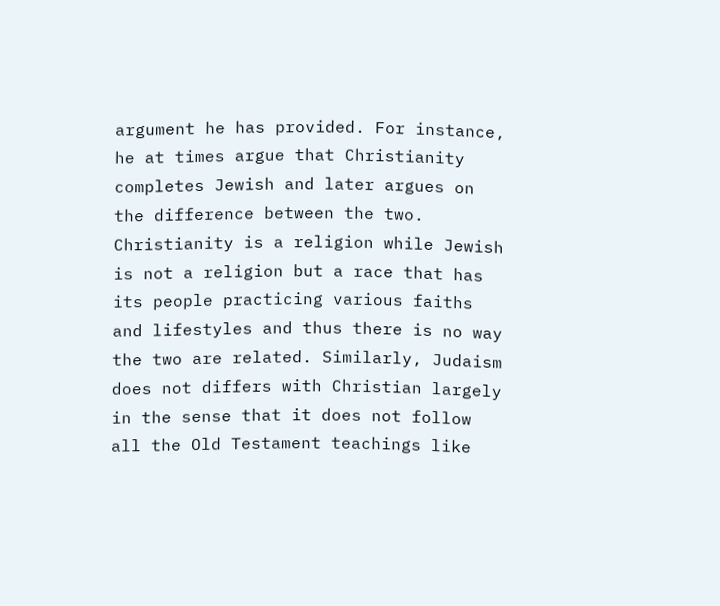argument he has provided. For instance, he at times argue that Christianity completes Jewish and later argues on the difference between the two. Christianity is a religion while Jewish is not a religion but a race that has its people practicing various faiths and lifestyles and thus there is no way the two are related. Similarly, Judaism does not differs with Christian largely in the sense that it does not follow all the Old Testament teachings like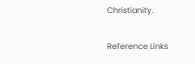Christianity.

Reference Links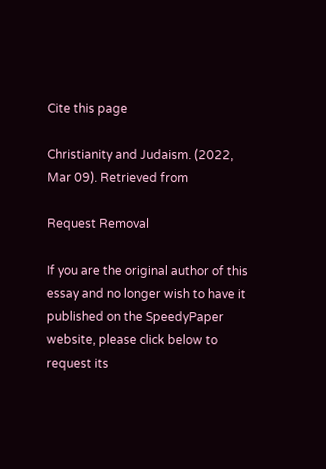Cite this page

Christianity and Judaism. (2022, Mar 09). Retrieved from

Request Removal

If you are the original author of this essay and no longer wish to have it published on the SpeedyPaper website, please click below to request its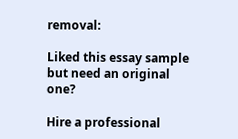removal:

Liked this essay sample but need an original one?

Hire a professional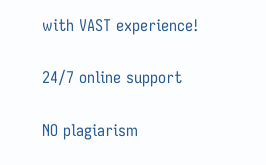with VAST experience!

24/7 online support

NO plagiarism